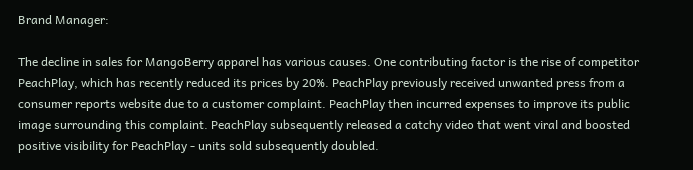Brand Manager:

The decline in sales for MangoBerry apparel has various causes. One contributing factor is the rise of competitor PeachPlay, which has recently reduced its prices by 20%. PeachPlay previously received unwanted press from a consumer reports website due to a customer complaint. PeachPlay then incurred expenses to improve its public image surrounding this complaint. PeachPlay subsequently released a catchy video that went viral and boosted positive visibility for PeachPlay - units sold subsequently doubled.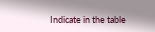Indicate in the table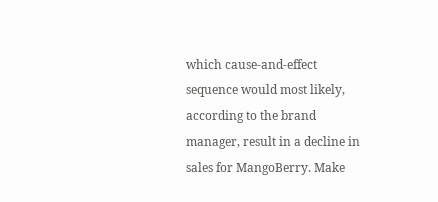which cause-and-effect sequence would most likely, according to the brand manager, result in a decline in sales for MangoBerry. Make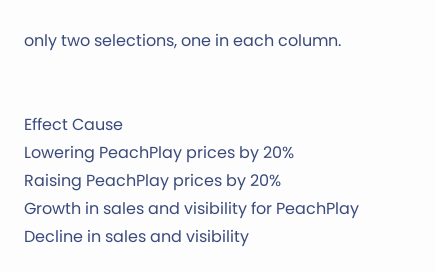only two selections, one in each column.


Effect Cause
Lowering PeachPlay prices by 20%
Raising PeachPlay prices by 20%
Growth in sales and visibility for PeachPlay
Decline in sales and visibility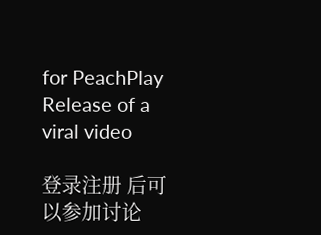for PeachPlay
Release of a viral video

登录注册 后可以参加讨论